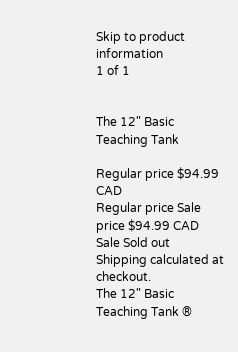Skip to product information
1 of 1


The 12" Basic Teaching Tank

Regular price $94.99 CAD
Regular price Sale price $94.99 CAD
Sale Sold out
Shipping calculated at checkout.
The 12" Basic Teaching Tank ®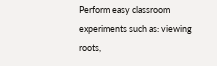Perform easy classroom experiments such as: viewing roots,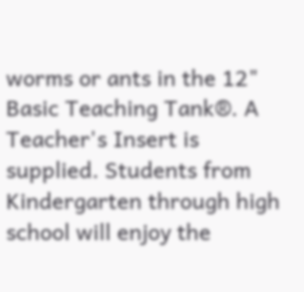worms or ants in the 12" Basic Teaching Tank®. A Teacher's Insert is supplied. Students from Kindergarten through high school will enjoy the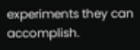experiments they can accomplish.